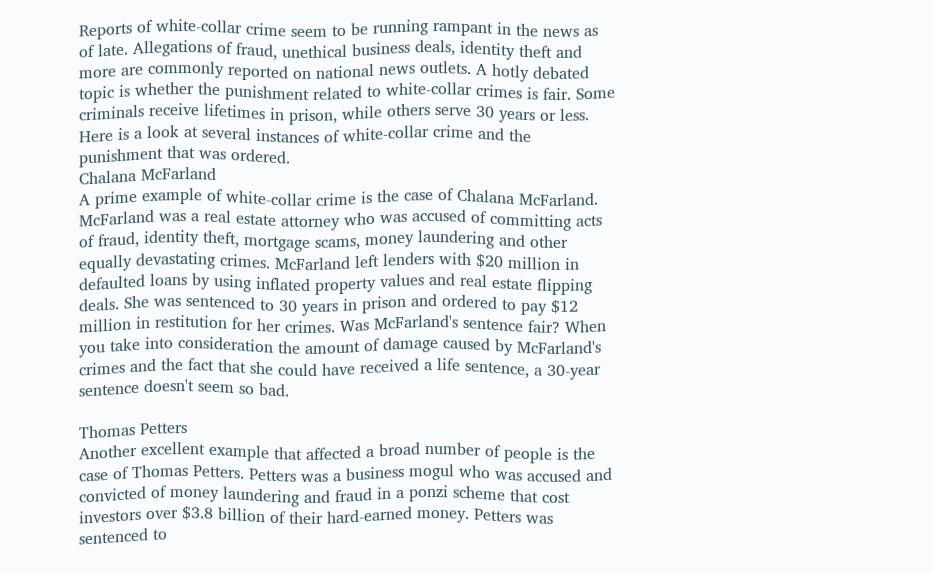Reports of white-collar crime seem to be running rampant in the news as of late. Allegations of fraud, unethical business deals, identity theft and more are commonly reported on national news outlets. A hotly debated topic is whether the punishment related to white-collar crimes is fair. Some criminals receive lifetimes in prison, while others serve 30 years or less. Here is a look at several instances of white-collar crime and the punishment that was ordered.
Chalana McFarland
A prime example of white-collar crime is the case of Chalana McFarland. McFarland was a real estate attorney who was accused of committing acts of fraud, identity theft, mortgage scams, money laundering and other equally devastating crimes. McFarland left lenders with $20 million in defaulted loans by using inflated property values and real estate flipping deals. She was sentenced to 30 years in prison and ordered to pay $12 million in restitution for her crimes. Was McFarland's sentence fair? When you take into consideration the amount of damage caused by McFarland's crimes and the fact that she could have received a life sentence, a 30-year sentence doesn't seem so bad.

Thomas Petters
Another excellent example that affected a broad number of people is the case of Thomas Petters. Petters was a business mogul who was accused and convicted of money laundering and fraud in a ponzi scheme that cost investors over $3.8 billion of their hard-earned money. Petters was sentenced to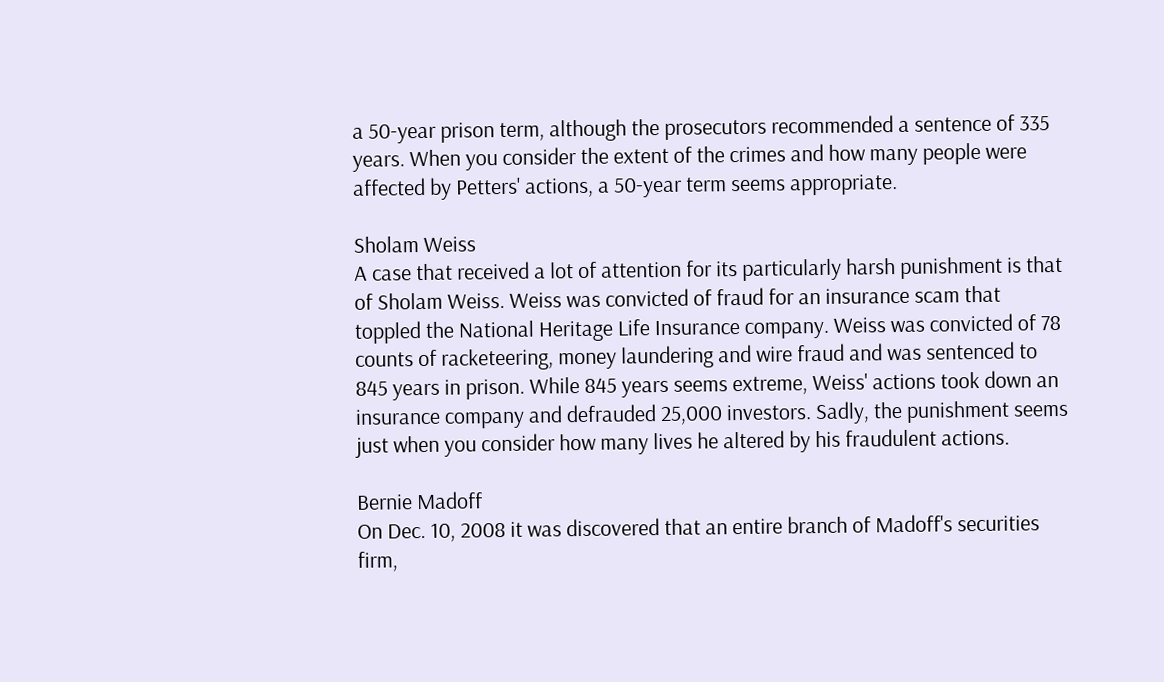a 50-year prison term, although the prosecutors recommended a sentence of 335 years. When you consider the extent of the crimes and how many people were affected by Petters' actions, a 50-year term seems appropriate.

Sholam Weiss
A case that received a lot of attention for its particularly harsh punishment is that of Sholam Weiss. Weiss was convicted of fraud for an insurance scam that toppled the National Heritage Life Insurance company. Weiss was convicted of 78 counts of racketeering, money laundering and wire fraud and was sentenced to 845 years in prison. While 845 years seems extreme, Weiss' actions took down an insurance company and defrauded 25,000 investors. Sadly, the punishment seems just when you consider how many lives he altered by his fraudulent actions.

Bernie Madoff
On Dec. 10, 2008 it was discovered that an entire branch of Madoff's securities firm,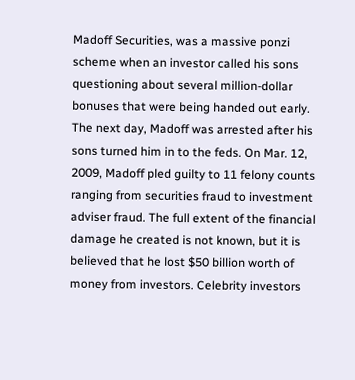Madoff Securities, was a massive ponzi scheme when an investor called his sons questioning about several million-dollar bonuses that were being handed out early. The next day, Madoff was arrested after his sons turned him in to the feds. On Mar. 12, 2009, Madoff pled guilty to 11 felony counts ranging from securities fraud to investment adviser fraud. The full extent of the financial damage he created is not known, but it is believed that he lost $50 billion worth of money from investors. Celebrity investors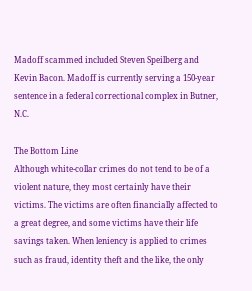Madoff scammed included Steven Speilberg and Kevin Bacon. Madoff is currently serving a 150-year sentence in a federal correctional complex in Butner, N.C.

The Bottom Line
Although white-collar crimes do not tend to be of a violent nature, they most certainly have their victims. The victims are often financially affected to a great degree, and some victims have their life savings taken. When leniency is applied to crimes such as fraud, identity theft and the like, the only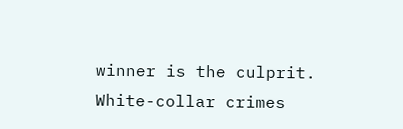winner is the culprit. White-collar crimes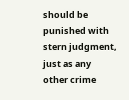should be punished with stern judgment, just as any other crime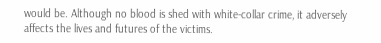would be. Although no blood is shed with white-collar crime, it adversely affects the lives and futures of the victims.